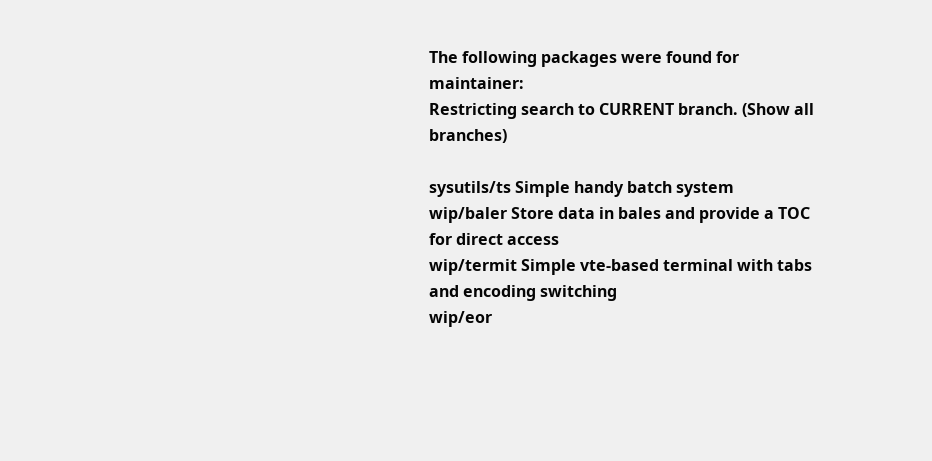The following packages were found for maintainer:
Restricting search to CURRENT branch. (Show all branches)

sysutils/ts Simple handy batch system
wip/baler Store data in bales and provide a TOC for direct access
wip/termit Simple vte-based terminal with tabs and encoding switching
wip/eor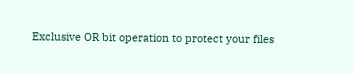Exclusive OR bit operation to protect your files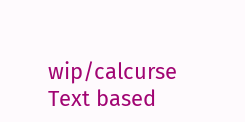wip/calcurse Text based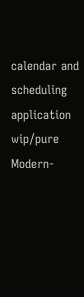calendar and scheduling application
wip/pure Modern-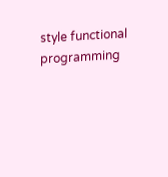style functional programming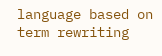language based on term rewriting